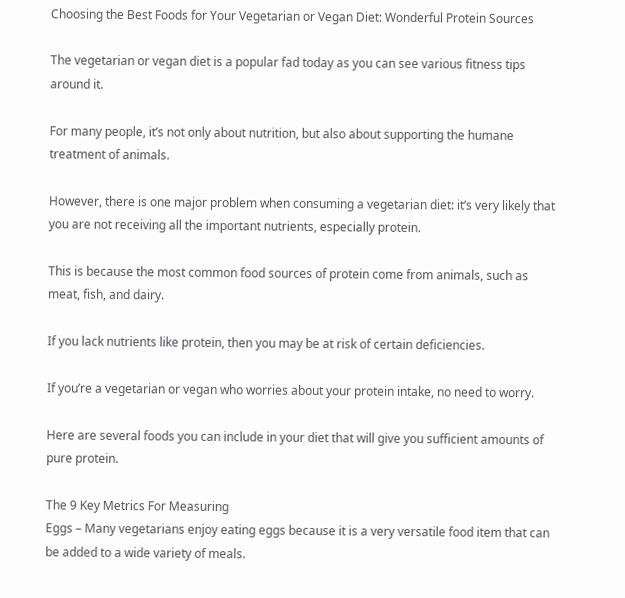Choosing the Best Foods for Your Vegetarian or Vegan Diet: Wonderful Protein Sources

The vegetarian or vegan diet is a popular fad today as you can see various fitness tips around it.

For many people, it’s not only about nutrition, but also about supporting the humane treatment of animals.

However, there is one major problem when consuming a vegetarian diet: it’s very likely that you are not receiving all the important nutrients, especially protein.

This is because the most common food sources of protein come from animals, such as meat, fish, and dairy.

If you lack nutrients like protein, then you may be at risk of certain deficiencies.

If you’re a vegetarian or vegan who worries about your protein intake, no need to worry.

Here are several foods you can include in your diet that will give you sufficient amounts of pure protein.

The 9 Key Metrics For Measuring
Eggs – Many vegetarians enjoy eating eggs because it is a very versatile food item that can be added to a wide variety of meals.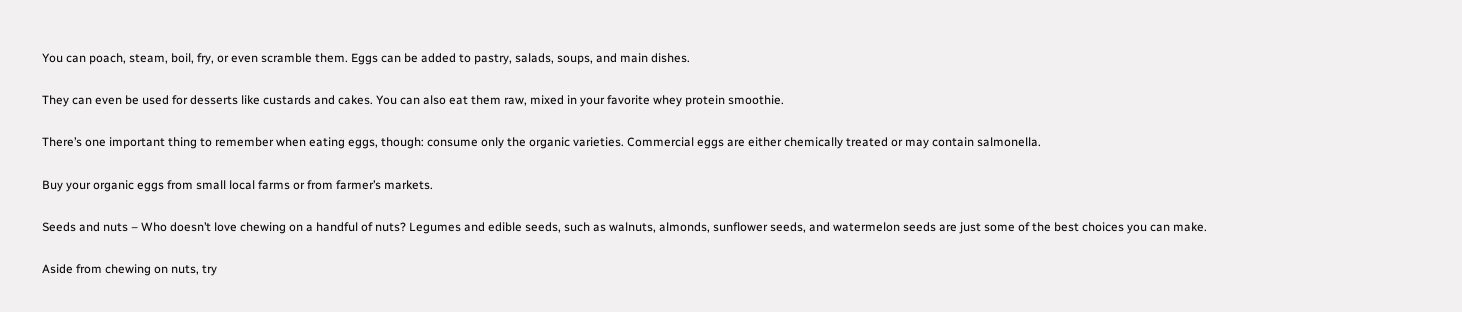You can poach, steam, boil, fry, or even scramble them. Eggs can be added to pastry, salads, soups, and main dishes.

They can even be used for desserts like custards and cakes. You can also eat them raw, mixed in your favorite whey protein smoothie.

There’s one important thing to remember when eating eggs, though: consume only the organic varieties. Commercial eggs are either chemically treated or may contain salmonella.

Buy your organic eggs from small local farms or from farmer’s markets.

Seeds and nuts – Who doesn’t love chewing on a handful of nuts? Legumes and edible seeds, such as walnuts, almonds, sunflower seeds, and watermelon seeds are just some of the best choices you can make.

Aside from chewing on nuts, try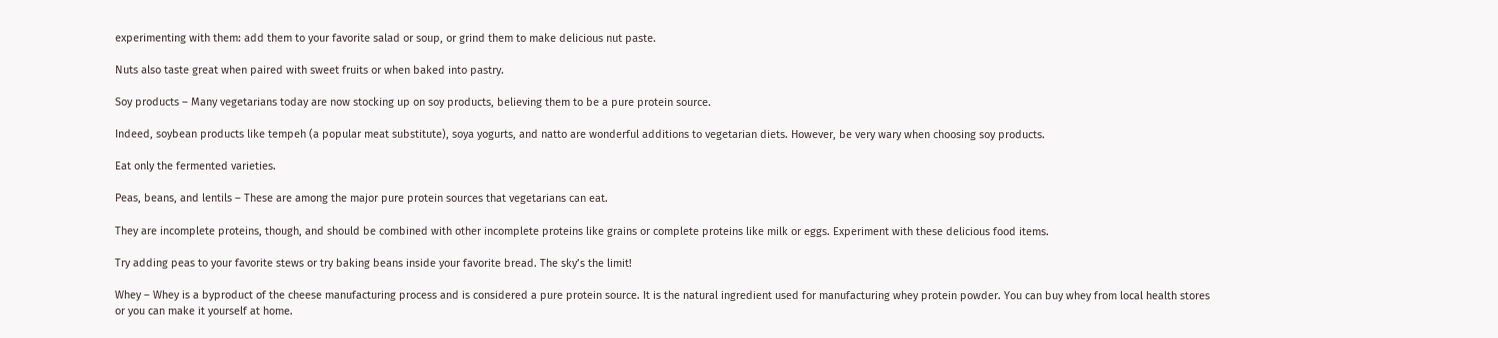experimenting with them: add them to your favorite salad or soup, or grind them to make delicious nut paste.

Nuts also taste great when paired with sweet fruits or when baked into pastry.

Soy products – Many vegetarians today are now stocking up on soy products, believing them to be a pure protein source.

Indeed, soybean products like tempeh (a popular meat substitute), soya yogurts, and natto are wonderful additions to vegetarian diets. However, be very wary when choosing soy products.

Eat only the fermented varieties.

Peas, beans, and lentils – These are among the major pure protein sources that vegetarians can eat.

They are incomplete proteins, though, and should be combined with other incomplete proteins like grains or complete proteins like milk or eggs. Experiment with these delicious food items.

Try adding peas to your favorite stews or try baking beans inside your favorite bread. The sky’s the limit!

Whey – Whey is a byproduct of the cheese manufacturing process and is considered a pure protein source. It is the natural ingredient used for manufacturing whey protein powder. You can buy whey from local health stores or you can make it yourself at home.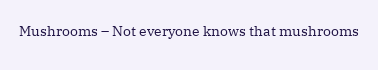Mushrooms – Not everyone knows that mushrooms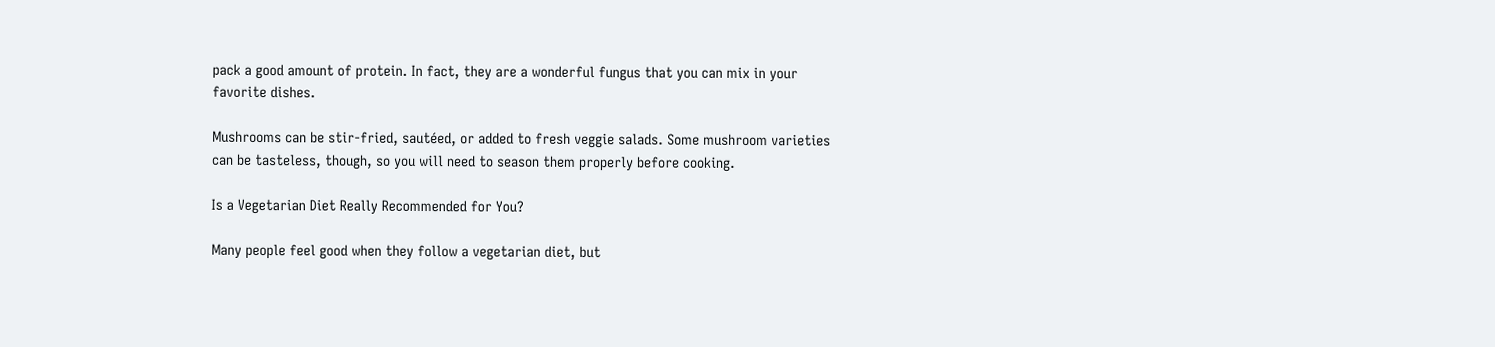pack a good amount of protein. In fact, they are a wonderful fungus that you can mix in your favorite dishes.

Mushrooms can be stir-fried, sautéed, or added to fresh veggie salads. Some mushroom varieties can be tasteless, though, so you will need to season them properly before cooking.

Is a Vegetarian Diet Really Recommended for You?

Many people feel good when they follow a vegetarian diet, but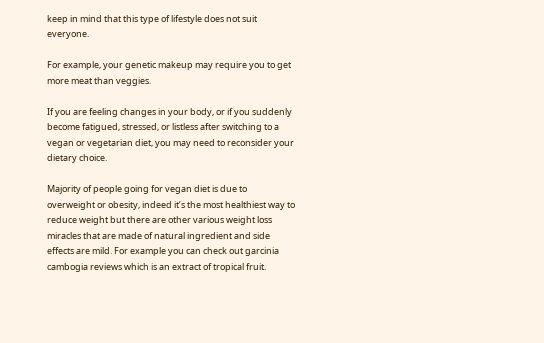keep in mind that this type of lifestyle does not suit everyone.

For example, your genetic makeup may require you to get more meat than veggies.

If you are feeling changes in your body, or if you suddenly become fatigued, stressed, or listless after switching to a vegan or vegetarian diet, you may need to reconsider your dietary choice.

Majority of people going for vegan diet is due to overweight or obesity, indeed it’s the most healthiest way to reduce weight but there are other various weight loss miracles that are made of natural ingredient and side effects are mild. For example you can check out garcinia cambogia reviews which is an extract of tropical fruit.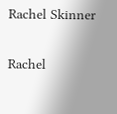Rachel Skinner

Rachel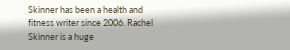Skinner has been a health and fitness writer since 2006. Rachel Skinner is a huge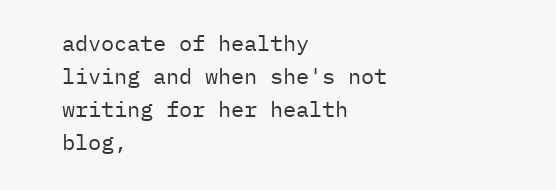advocate of healthy living and when she's not writing for her health blog,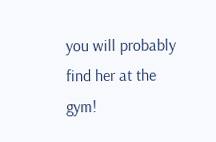you will probably find her at the gym!